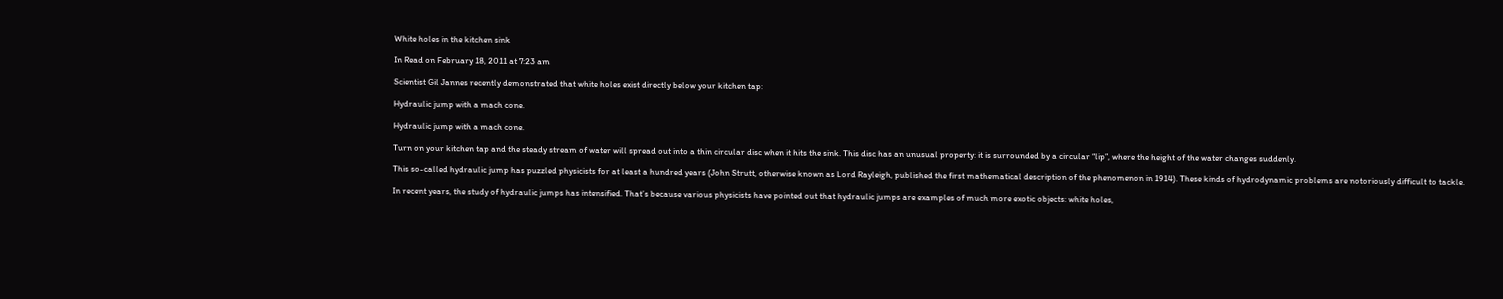White holes in the kitchen sink

In Read on February 18, 2011 at 7:23 am

Scientist Gil Jannes recently demonstrated that white holes exist directly below your kitchen tap:

Hydraulic jump with a mach cone.

Hydraulic jump with a mach cone.

Turn on your kitchen tap and the steady stream of water will spread out into a thin circular disc when it hits the sink. This disc has an unusual property: it is surrounded by a circular “lip”, where the height of the water changes suddenly.

This so-called hydraulic jump has puzzled physicists for at least a hundred years (John Strutt, otherwise known as Lord Rayleigh, published the first mathematical description of the phenomenon in 1914). These kinds of hydrodynamic problems are notoriously difficult to tackle.

In recent years, the study of hydraulic jumps has intensified. That’s because various physicists have pointed out that hydraulic jumps are examples of much more exotic objects: white holes,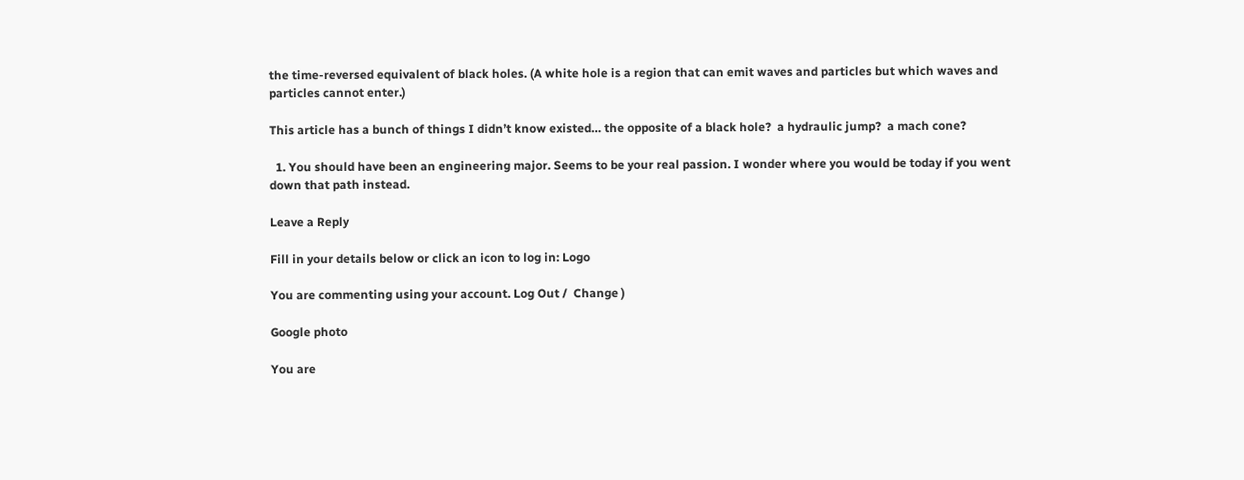the time-reversed equivalent of black holes. (A white hole is a region that can emit waves and particles but which waves and particles cannot enter.)

This article has a bunch of things I didn’t know existed… the opposite of a black hole?  a hydraulic jump?  a mach cone?

  1. You should have been an engineering major. Seems to be your real passion. I wonder where you would be today if you went down that path instead.

Leave a Reply

Fill in your details below or click an icon to log in: Logo

You are commenting using your account. Log Out /  Change )

Google photo

You are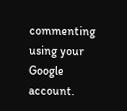commenting using your Google account.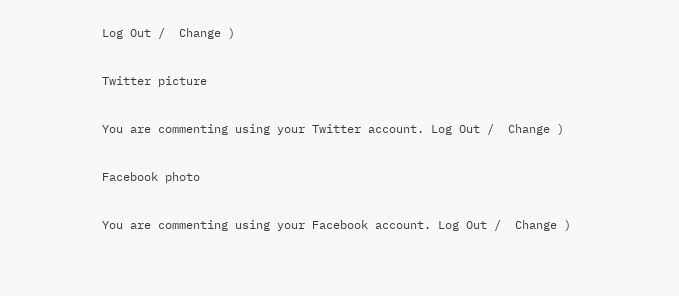Log Out /  Change )

Twitter picture

You are commenting using your Twitter account. Log Out /  Change )

Facebook photo

You are commenting using your Facebook account. Log Out /  Change )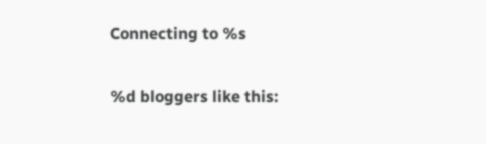Connecting to %s

%d bloggers like this: